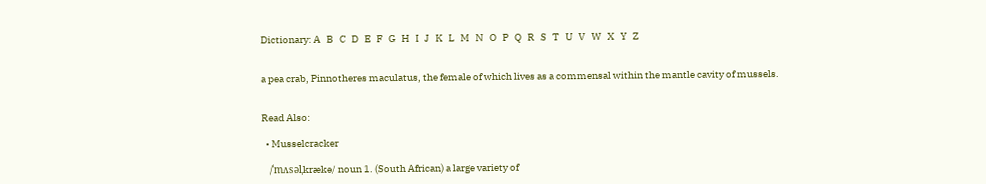Dictionary: A   B   C   D   E   F   G   H   I   J   K   L   M   N   O   P   Q   R   S   T   U   V   W   X   Y   Z


a pea crab, Pinnotheres maculatus, the female of which lives as a commensal within the mantle cavity of mussels.


Read Also:

  • Musselcracker

    /ˈmʌsəlˌkrækə/ noun 1. (South African) a large variety of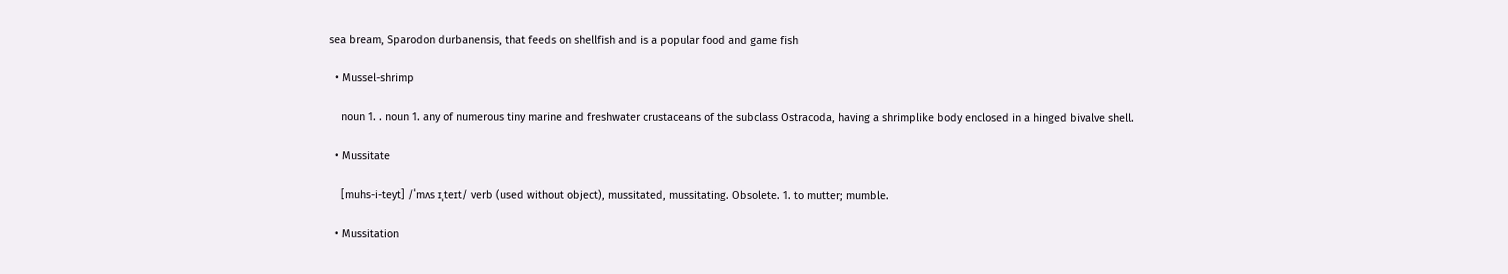sea bream, Sparodon durbanensis, that feeds on shellfish and is a popular food and game fish

  • Mussel-shrimp

    noun 1. . noun 1. any of numerous tiny marine and freshwater crustaceans of the subclass Ostracoda, having a shrimplike body enclosed in a hinged bivalve shell.

  • Mussitate

    [muhs-i-teyt] /ˈmʌs ɪˌteɪt/ verb (used without object), mussitated, mussitating. Obsolete. 1. to mutter; mumble.

  • Mussitation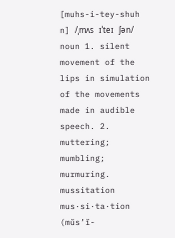[muhs-i-tey-shuh n] /ˌmʌs ɪˈteɪ ʃən/ noun 1. silent movement of the lips in simulation of the movements made in audible speech. 2. muttering; mumbling; murmuring. mussitation mus·si·ta·tion (mŭs’ĭ-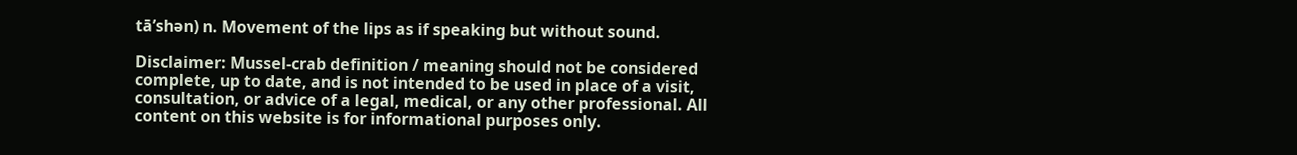tā’shən) n. Movement of the lips as if speaking but without sound.

Disclaimer: Mussel-crab definition / meaning should not be considered complete, up to date, and is not intended to be used in place of a visit, consultation, or advice of a legal, medical, or any other professional. All content on this website is for informational purposes only.